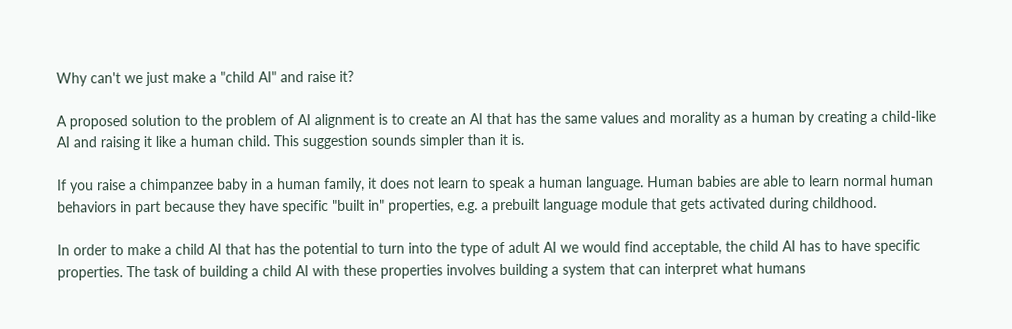Why can't we just make a "child AI" and raise it?

A proposed solution to the problem of AI alignment is to create an AI that has the same values and morality as a human by creating a child-like AI and raising it like a human child. This suggestion sounds simpler than it is.

If you raise a chimpanzee baby in a human family, it does not learn to speak a human language. Human babies are able to learn normal human behaviors in part because they have specific "built in" properties, e.g. a prebuilt language module that gets activated during childhood.

In order to make a child AI that has the potential to turn into the type of adult AI we would find acceptable, the child AI has to have specific properties. The task of building a child AI with these properties involves building a system that can interpret what humans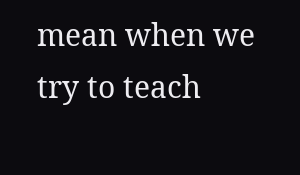mean when we try to teach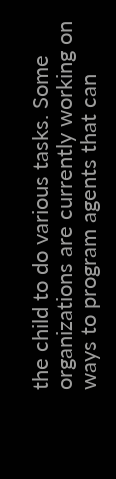the child to do various tasks. Some organizations are currently working on ways to program agents that can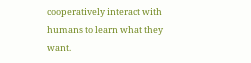cooperatively interact with humans to learn what they want.